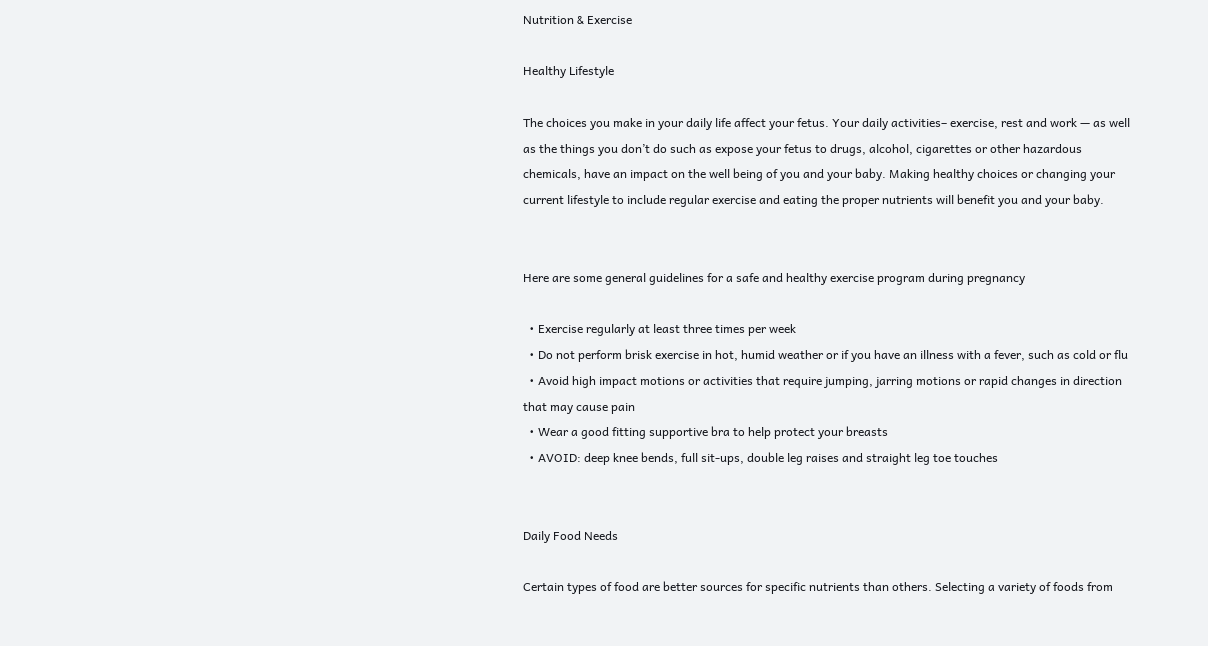Nutrition & Exercise

Healthy Lifestyle

The choices you make in your daily life affect your fetus. Your daily activities– exercise, rest and work — as well as the things you don’t do such as expose your fetus to drugs, alcohol, cigarettes or other hazardous chemicals, have an impact on the well being of you and your baby. Making healthy choices or changing your current lifestyle to include regular exercise and eating the proper nutrients will benefit you and your baby.


Here are some general guidelines for a safe and healthy exercise program during pregnancy

  • Exercise regularly at least three times per week
  • Do not perform brisk exercise in hot, humid weather or if you have an illness with a fever, such as cold or flu
  • Avoid high impact motions or activities that require jumping, jarring motions or rapid changes in direction that may cause pain
  • Wear a good fitting supportive bra to help protect your breasts
  • AVOID: deep knee bends, full sit-ups, double leg raises and straight leg toe touches


Daily Food Needs

Certain types of food are better sources for specific nutrients than others. Selecting a variety of foods from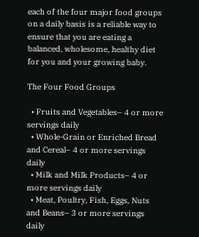each of the four major food groups on a daily basis is a reliable way to ensure that you are eating a balanced, wholesome, healthy diet for you and your growing baby.

The Four Food Groups

  • Fruits and Vegetables– 4 or more servings daily
  • Whole-Grain or Enriched Bread and Cereal– 4 or more servings daily
  • Milk and Milk Products– 4 or more servings daily
  • Meat, Poultry, Fish, Eggs, Nuts and Beans– 3 or more servings daily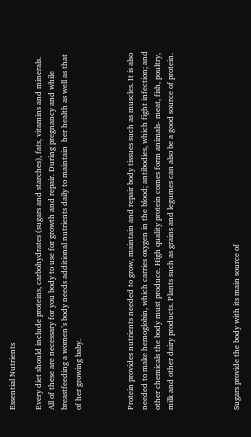Essential Nutrients

Every diet should include proteins, carbohydrates (sugars and starches), fats, vitamins and minerals. All of these are necessary for you body to use for growth and repair. During pregnancy and while breastfeeding a women’s body needs additional nutrients daily to maintain  her health as well as that of her growing baby.



Protein provides nutrients needed to grow, maintain and repair body tissues such as muscles. It is also needed to make hemoglobin, which carries oxygen in the blood; antibodies, which fight infection; and other chemicals the body must produce. High quality protein comes form animals- meat, fish, poultry, milk and other dairy products. Plants such as grains and legumes can also be a good source of protein.




Sugars provide the body with its main source of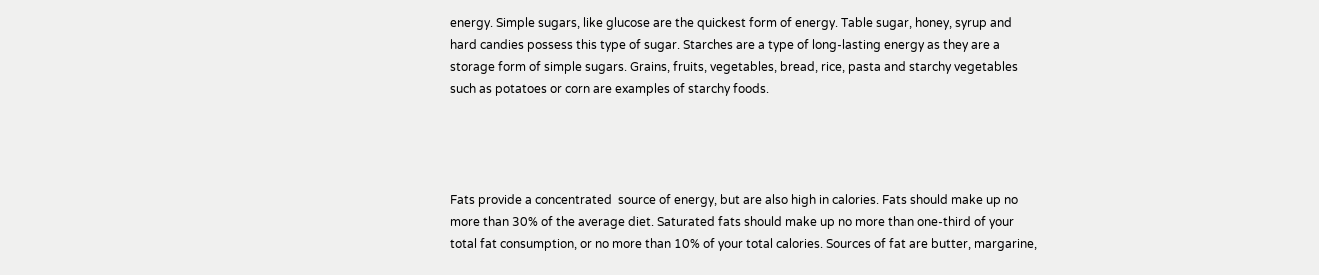energy. Simple sugars, like glucose are the quickest form of energy. Table sugar, honey, syrup and hard candies possess this type of sugar. Starches are a type of long-lasting energy as they are a storage form of simple sugars. Grains, fruits, vegetables, bread, rice, pasta and starchy vegetables such as potatoes or corn are examples of starchy foods.




Fats provide a concentrated  source of energy, but are also high in calories. Fats should make up no more than 30% of the average diet. Saturated fats should make up no more than one-third of your total fat consumption, or no more than 10% of your total calories. Sources of fat are butter, margarine,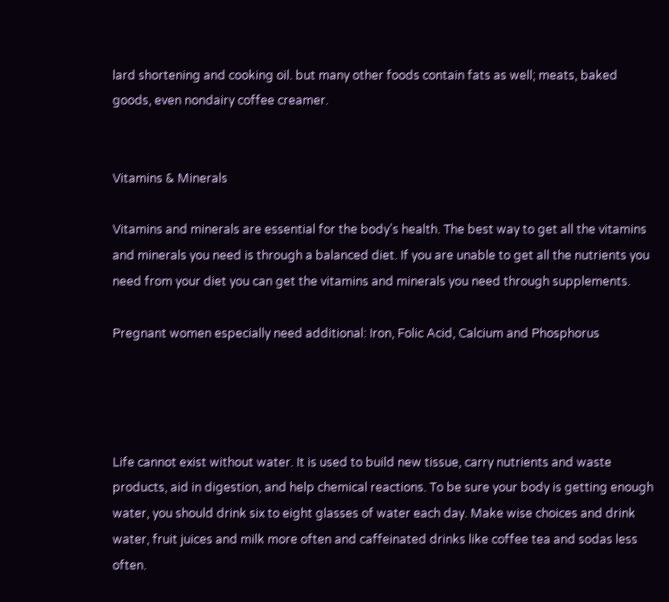lard shortening and cooking oil. but many other foods contain fats as well; meats, baked goods, even nondairy coffee creamer.


Vitamins & Minerals

Vitamins and minerals are essential for the body’s health. The best way to get all the vitamins and minerals you need is through a balanced diet. If you are unable to get all the nutrients you need from your diet you can get the vitamins and minerals you need through supplements.

Pregnant women especially need additional: Iron, Folic Acid, Calcium and Phosphorus




Life cannot exist without water. It is used to build new tissue, carry nutrients and waste products, aid in digestion, and help chemical reactions. To be sure your body is getting enough water, you should drink six to eight glasses of water each day. Make wise choices and drink water, fruit juices and milk more often and caffeinated drinks like coffee tea and sodas less often.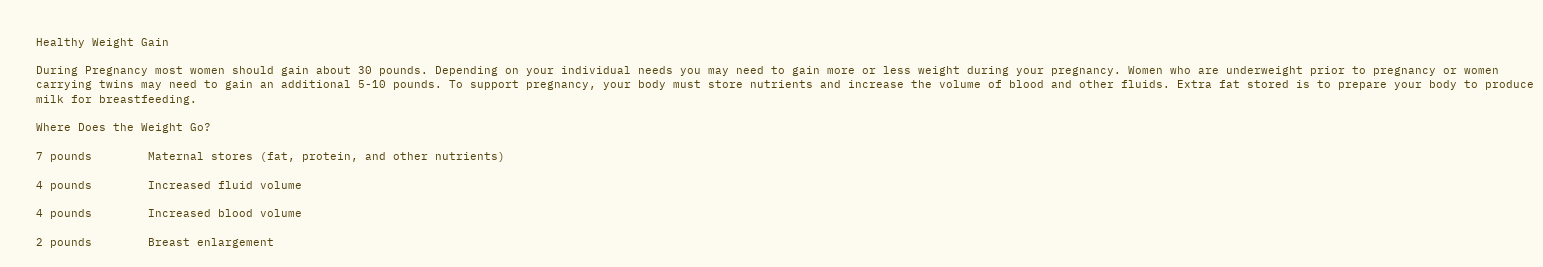Healthy Weight Gain

During Pregnancy most women should gain about 30 pounds. Depending on your individual needs you may need to gain more or less weight during your pregnancy. Women who are underweight prior to pregnancy or women carrying twins may need to gain an additional 5-10 pounds. To support pregnancy, your body must store nutrients and increase the volume of blood and other fluids. Extra fat stored is to prepare your body to produce milk for breastfeeding.

Where Does the Weight Go?

7 pounds        Maternal stores (fat, protein, and other nutrients)

4 pounds        Increased fluid volume

4 pounds        Increased blood volume

2 pounds        Breast enlargement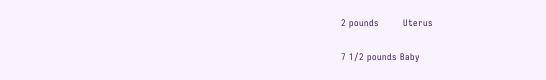2 pounds        Uterus

7 1/2 pounds Baby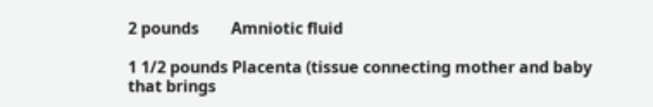2 pounds        Amniotic fluid

1 1/2 pounds Placenta (tissue connecting mother and baby that brings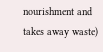nourishment and takes away waste)